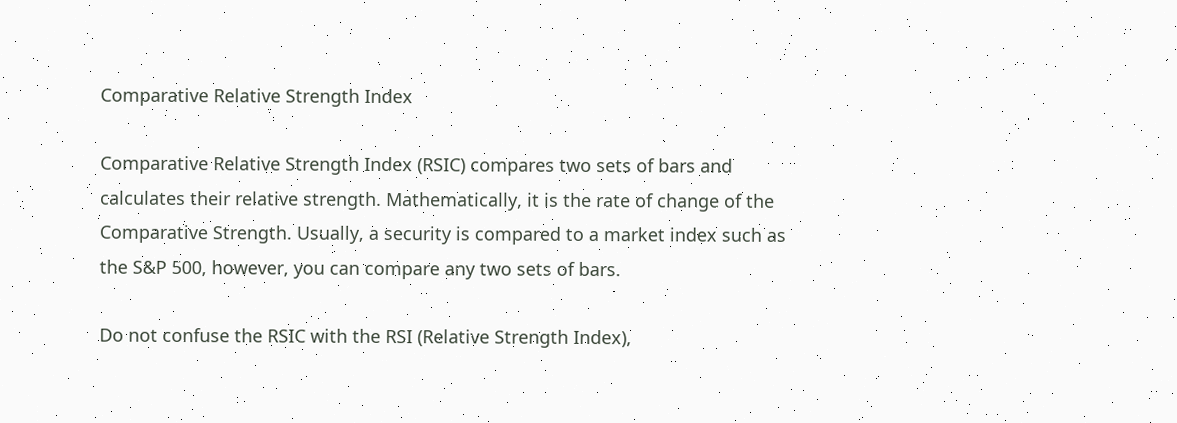Comparative Relative Strength Index

Comparative Relative Strength Index (RSIC) compares two sets of bars and calculates their relative strength. Mathematically, it is the rate of change of the Comparative Strength. Usually, a security is compared to a market index such as the S&P 500, however, you can compare any two sets of bars.

Do not confuse the RSIC with the RSI (Relative Strength Index),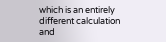which is an entirely different calculation and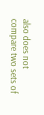also does not compare two sets of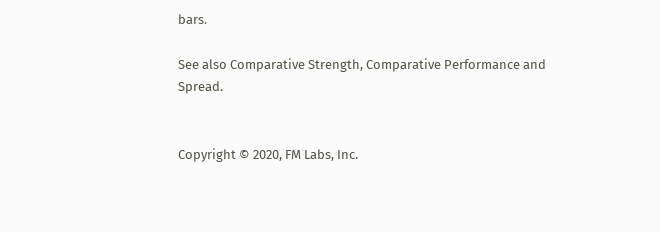bars.

See also Comparative Strength, Comparative Performance and Spread.


Copyright © 2020, FM Labs, Inc.